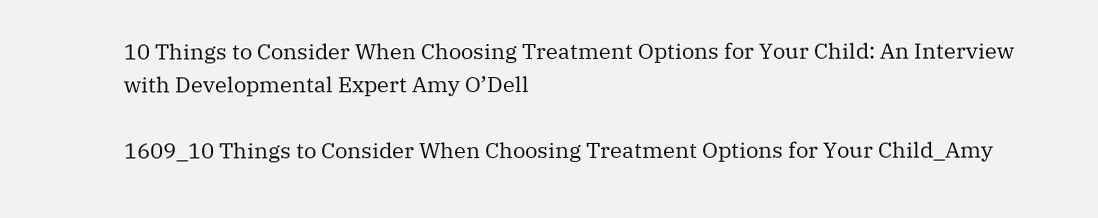10 Things to Consider When Choosing Treatment Options for Your Child: An Interview with Developmental Expert Amy O’Dell

1609_10 Things to Consider When Choosing Treatment Options for Your Child_Amy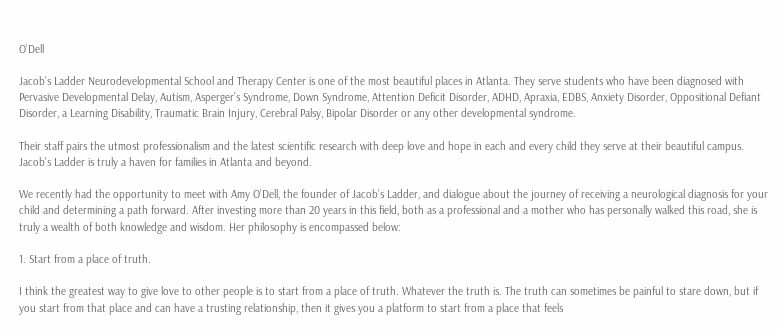O’Dell

Jacob’s Ladder Neurodevelopmental School and Therapy Center is one of the most beautiful places in Atlanta. They serve students who have been diagnosed with Pervasive Developmental Delay, Autism, Asperger’s Syndrome, Down Syndrome, Attention Deficit Disorder, ADHD, Apraxia, EDBS, Anxiety Disorder, Oppositional Defiant Disorder, a Learning Disability, Traumatic Brain Injury, Cerebral Palsy, Bipolar Disorder or any other developmental syndrome.

Their staff pairs the utmost professionalism and the latest scientific research with deep love and hope in each and every child they serve at their beautiful campus. Jacob’s Ladder is truly a haven for families in Atlanta and beyond.

We recently had the opportunity to meet with Amy O’Dell, the founder of Jacob’s Ladder, and dialogue about the journey of receiving a neurological diagnosis for your child and determining a path forward. After investing more than 20 years in this field, both as a professional and a mother who has personally walked this road, she is truly a wealth of both knowledge and wisdom. Her philosophy is encompassed below:

1. Start from a place of truth.

I think the greatest way to give love to other people is to start from a place of truth. Whatever the truth is. The truth can sometimes be painful to stare down, but if you start from that place and can have a trusting relationship, then it gives you a platform to start from a place that feels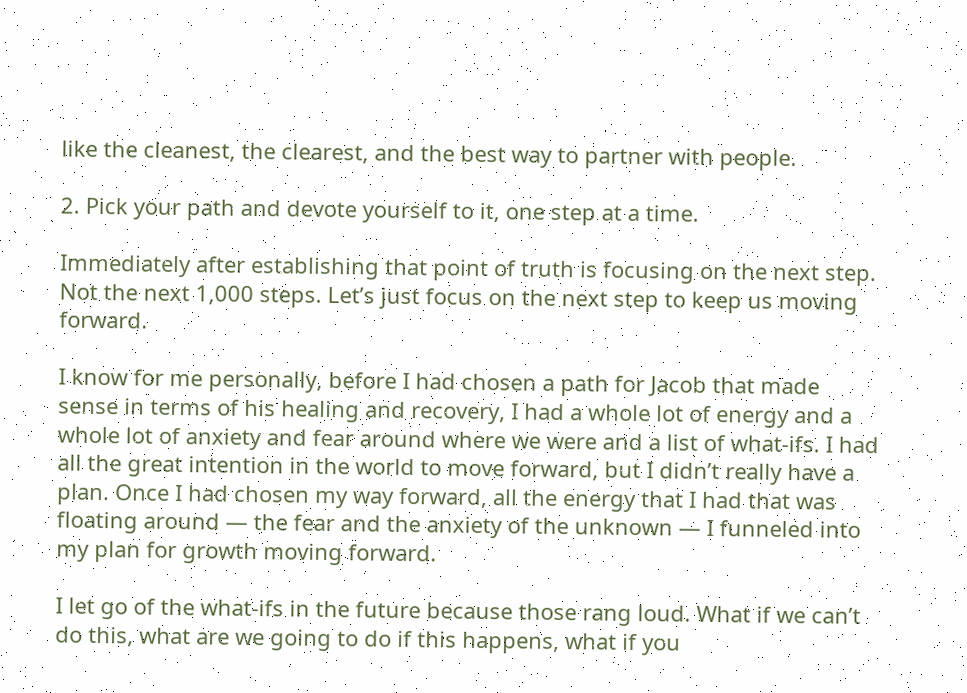like the cleanest, the clearest, and the best way to partner with people.

2. Pick your path and devote yourself to it, one step at a time.

Immediately after establishing that point of truth is focusing on the next step. Not the next 1,000 steps. Let’s just focus on the next step to keep us moving forward.

I know for me personally, before I had chosen a path for Jacob that made sense in terms of his healing and recovery, I had a whole lot of energy and a whole lot of anxiety and fear around where we were and a list of what-ifs. I had all the great intention in the world to move forward, but I didn’t really have a plan. Once I had chosen my way forward, all the energy that I had that was floating around — the fear and the anxiety of the unknown — I funneled into my plan for growth moving forward.

I let go of the what-ifs in the future because those rang loud. What if we can’t do this, what are we going to do if this happens, what if you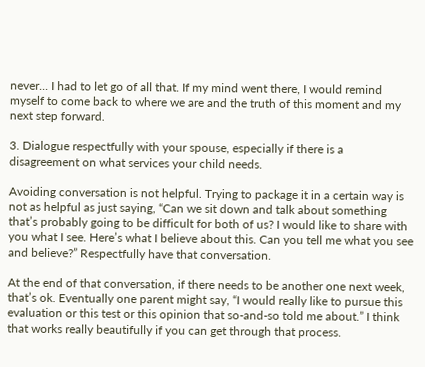never... I had to let go of all that. If my mind went there, I would remind myself to come back to where we are and the truth of this moment and my next step forward.

3. Dialogue respectfully with your spouse, especially if there is a disagreement on what services your child needs.

Avoiding conversation is not helpful. Trying to package it in a certain way is not as helpful as just saying, “Can we sit down and talk about something that’s probably going to be difficult for both of us? I would like to share with you what I see. Here’s what I believe about this. Can you tell me what you see and believe?” Respectfully have that conversation.

At the end of that conversation, if there needs to be another one next week, that’s ok. Eventually one parent might say, “I would really like to pursue this evaluation or this test or this opinion that so-and-so told me about.” I think that works really beautifully if you can get through that process.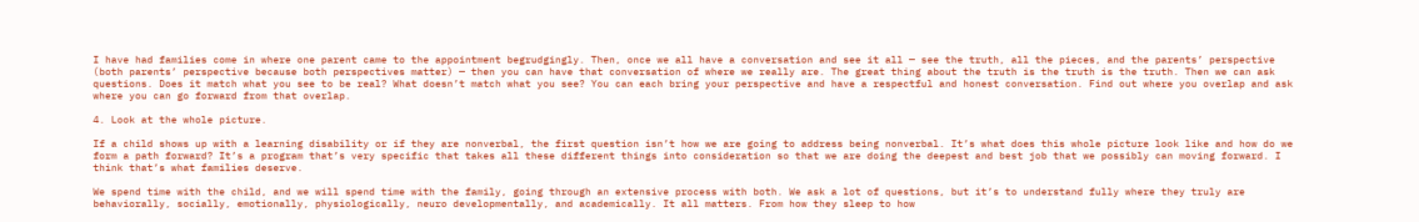I have had families come in where one parent came to the appointment begrudgingly. Then, once we all have a conversation and see it all — see the truth, all the pieces, and the parents’ perspective (both parents’ perspective because both perspectives matter) — then you can have that conversation of where we really are. The great thing about the truth is the truth is the truth. Then we can ask questions. Does it match what you see to be real? What doesn’t match what you see? You can each bring your perspective and have a respectful and honest conversation. Find out where you overlap and ask where you can go forward from that overlap.

4. Look at the whole picture.

If a child shows up with a learning disability or if they are nonverbal, the first question isn’t how we are going to address being nonverbal. It’s what does this whole picture look like and how do we form a path forward? It’s a program that’s very specific that takes all these different things into consideration so that we are doing the deepest and best job that we possibly can moving forward. I think that’s what families deserve.

We spend time with the child, and we will spend time with the family, going through an extensive process with both. We ask a lot of questions, but it’s to understand fully where they truly are behaviorally, socially, emotionally, physiologically, neuro developmentally, and academically. It all matters. From how they sleep to how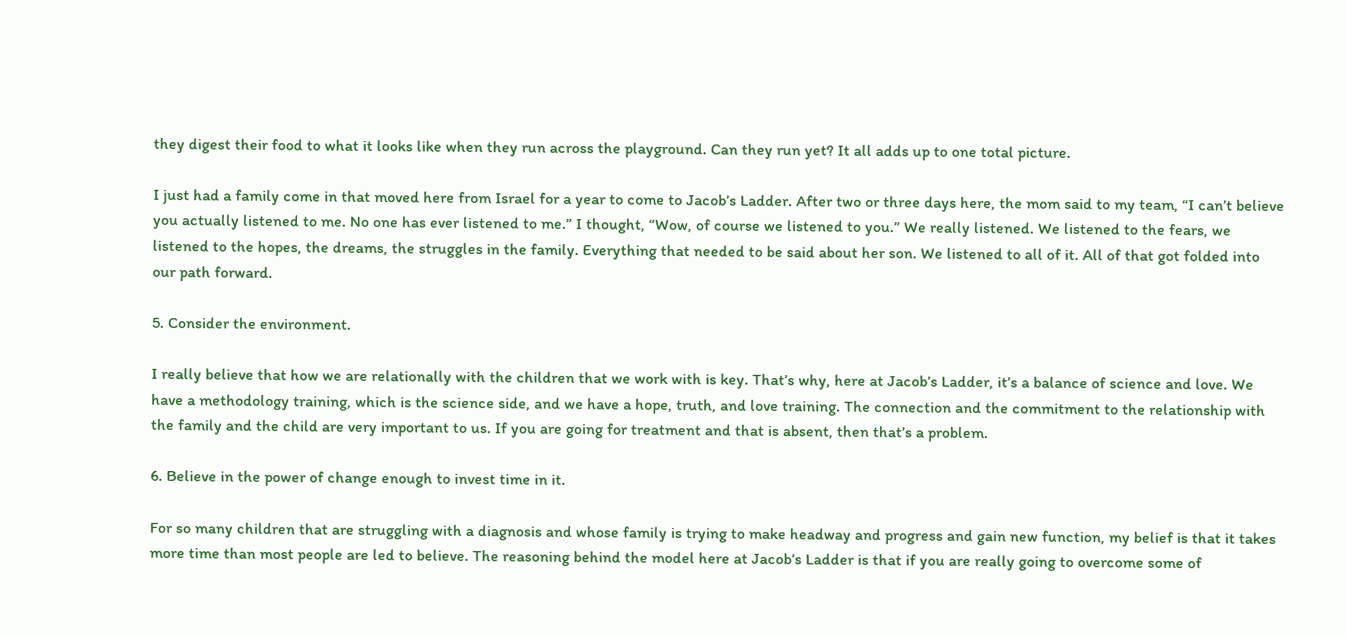they digest their food to what it looks like when they run across the playground. Can they run yet? It all adds up to one total picture.

I just had a family come in that moved here from Israel for a year to come to Jacob’s Ladder. After two or three days here, the mom said to my team, “I can’t believe you actually listened to me. No one has ever listened to me.” I thought, “Wow, of course we listened to you.” We really listened. We listened to the fears, we listened to the hopes, the dreams, the struggles in the family. Everything that needed to be said about her son. We listened to all of it. All of that got folded into our path forward.

5. Consider the environment.

I really believe that how we are relationally with the children that we work with is key. That’s why, here at Jacob’s Ladder, it’s a balance of science and love. We have a methodology training, which is the science side, and we have a hope, truth, and love training. The connection and the commitment to the relationship with the family and the child are very important to us. If you are going for treatment and that is absent, then that’s a problem.

6. Believe in the power of change enough to invest time in it.

For so many children that are struggling with a diagnosis and whose family is trying to make headway and progress and gain new function, my belief is that it takes more time than most people are led to believe. The reasoning behind the model here at Jacob’s Ladder is that if you are really going to overcome some of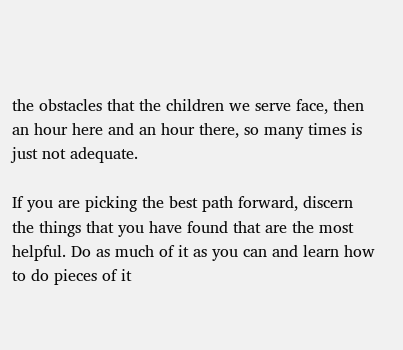the obstacles that the children we serve face, then an hour here and an hour there, so many times is just not adequate.

If you are picking the best path forward, discern the things that you have found that are the most helpful. Do as much of it as you can and learn how to do pieces of it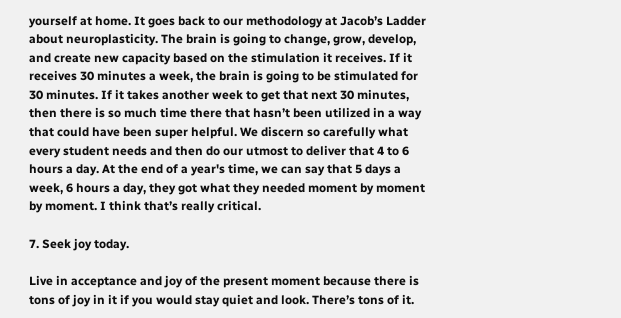yourself at home. It goes back to our methodology at Jacob’s Ladder about neuroplasticity. The brain is going to change, grow, develop, and create new capacity based on the stimulation it receives. If it receives 30 minutes a week, the brain is going to be stimulated for 30 minutes. If it takes another week to get that next 30 minutes, then there is so much time there that hasn’t been utilized in a way that could have been super helpful. We discern so carefully what every student needs and then do our utmost to deliver that 4 to 6 hours a day. At the end of a year's time, we can say that 5 days a week, 6 hours a day, they got what they needed moment by moment by moment. I think that’s really critical.

7. Seek joy today.

Live in acceptance and joy of the present moment because there is tons of joy in it if you would stay quiet and look. There’s tons of it.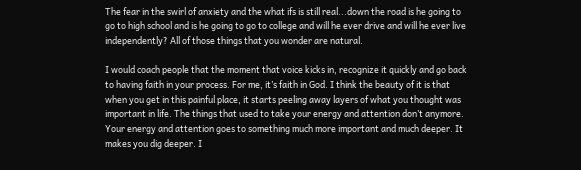The fear in the swirl of anxiety and the what ifs is still real...down the road is he going to go to high school and is he going to go to college and will he ever drive and will he ever live independently? All of those things that you wonder are natural.

I would coach people that the moment that voice kicks in, recognize it quickly and go back to having faith in your process. For me, it’s faith in God. I think the beauty of it is that when you get in this painful place, it starts peeling away layers of what you thought was important in life. The things that used to take your energy and attention don’t anymore. Your energy and attention goes to something much more important and much deeper. It makes you dig deeper. I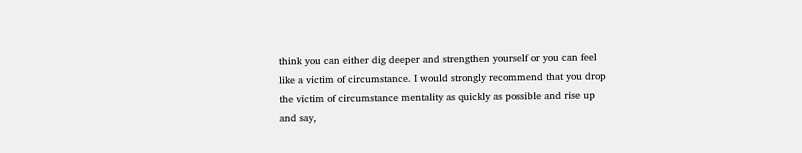think you can either dig deeper and strengthen yourself or you can feel like a victim of circumstance. I would strongly recommend that you drop the victim of circumstance mentality as quickly as possible and rise up and say,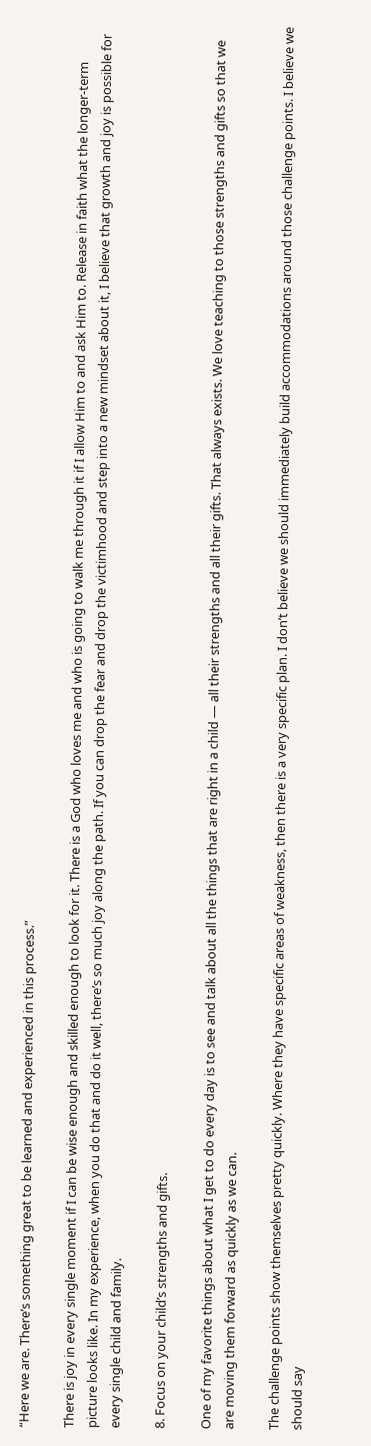“Here we are. There’s something great to be learned and experienced in this process.”

There is joy in every single moment if I can be wise enough and skilled enough to look for it. There is a God who loves me and who is going to walk me through it if I allow Him to and ask Him to. Release in faith what the longer-term picture looks like. In my experience, when you do that and do it well, there’s so much joy along the path. If you can drop the fear and drop the victimhood and step into a new mindset about it, I believe that growth and joy is possible for every single child and family.

8. Focus on your child’s strengths and gifts.

One of my favorite things about what I get to do every day is to see and talk about all the things that are right in a child — all their strengths and all their gifts. That always exists. We love teaching to those strengths and gifts so that we are moving them forward as quickly as we can.

The challenge points show themselves pretty quickly. Where they have specific areas of weakness, then there is a very specific plan. I don’t believe we should immediately build accommodations around those challenge points. I believe we should say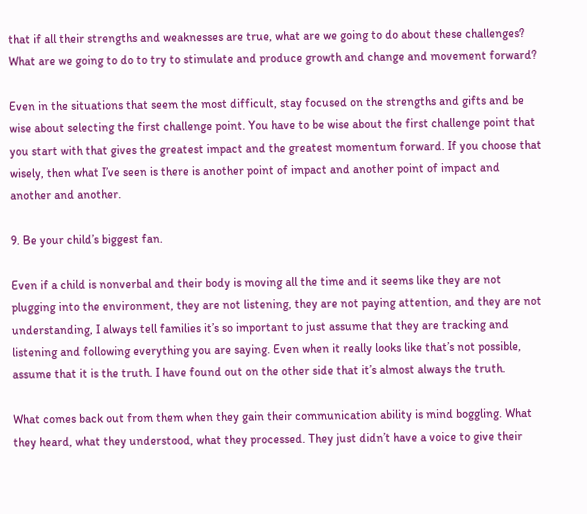that if all their strengths and weaknesses are true, what are we going to do about these challenges? What are we going to do to try to stimulate and produce growth and change and movement forward?

Even in the situations that seem the most difficult, stay focused on the strengths and gifts and be wise about selecting the first challenge point. You have to be wise about the first challenge point that you start with that gives the greatest impact and the greatest momentum forward. If you choose that wisely, then what I’ve seen is there is another point of impact and another point of impact and another and another.

9. Be your child’s biggest fan.

Even if a child is nonverbal and their body is moving all the time and it seems like they are not plugging into the environment, they are not listening, they are not paying attention, and they are not understanding, I always tell families it’s so important to just assume that they are tracking and listening and following everything you are saying. Even when it really looks like that’s not possible, assume that it is the truth. I have found out on the other side that it’s almost always the truth.

What comes back out from them when they gain their communication ability is mind boggling. What they heard, what they understood, what they processed. They just didn’t have a voice to give their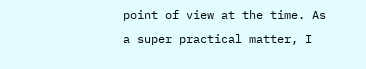point of view at the time. As a super practical matter, I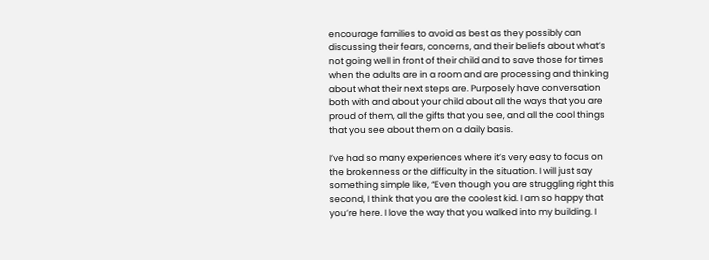encourage families to avoid as best as they possibly can discussing their fears, concerns, and their beliefs about what’s not going well in front of their child and to save those for times when the adults are in a room and are processing and thinking about what their next steps are. Purposely have conversation both with and about your child about all the ways that you are proud of them, all the gifts that you see, and all the cool things that you see about them on a daily basis.

I’ve had so many experiences where it’s very easy to focus on the brokenness or the difficulty in the situation. I will just say something simple like, “Even though you are struggling right this second, I think that you are the coolest kid. I am so happy that you’re here. I love the way that you walked into my building. I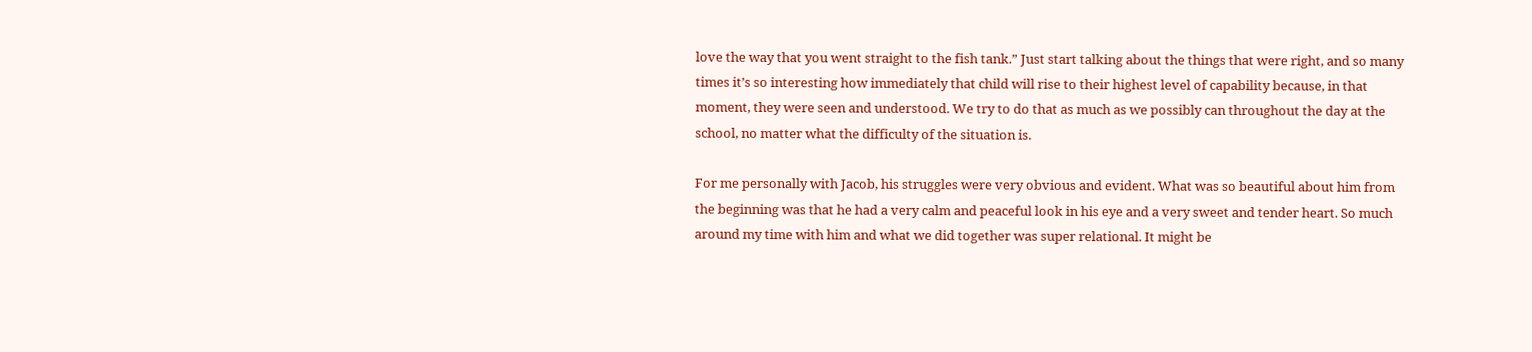love the way that you went straight to the fish tank.” Just start talking about the things that were right, and so many times it’s so interesting how immediately that child will rise to their highest level of capability because, in that moment, they were seen and understood. We try to do that as much as we possibly can throughout the day at the school, no matter what the difficulty of the situation is.

For me personally with Jacob, his struggles were very obvious and evident. What was so beautiful about him from the beginning was that he had a very calm and peaceful look in his eye and a very sweet and tender heart. So much around my time with him and what we did together was super relational. It might be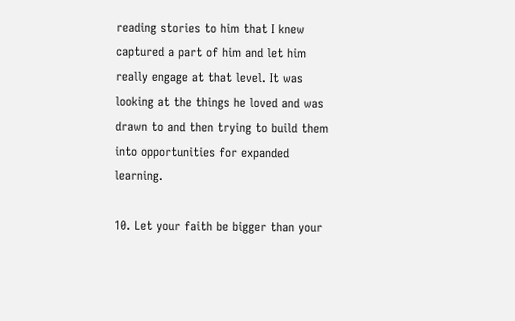reading stories to him that I knew captured a part of him and let him really engage at that level. It was looking at the things he loved and was drawn to and then trying to build them into opportunities for expanded learning.

10. Let your faith be bigger than your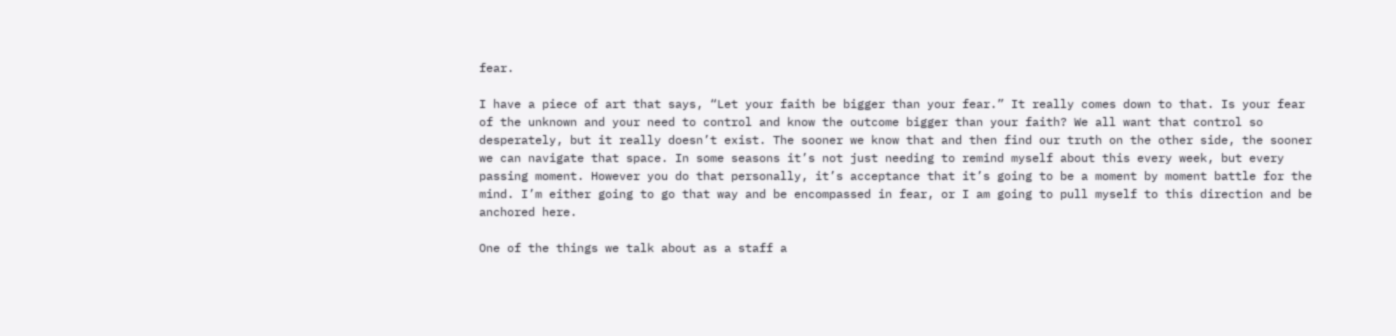fear.

I have a piece of art that says, “Let your faith be bigger than your fear.” It really comes down to that. Is your fear of the unknown and your need to control and know the outcome bigger than your faith? We all want that control so desperately, but it really doesn’t exist. The sooner we know that and then find our truth on the other side, the sooner we can navigate that space. In some seasons it’s not just needing to remind myself about this every week, but every passing moment. However you do that personally, it’s acceptance that it’s going to be a moment by moment battle for the mind. I’m either going to go that way and be encompassed in fear, or I am going to pull myself to this direction and be anchored here.

One of the things we talk about as a staff a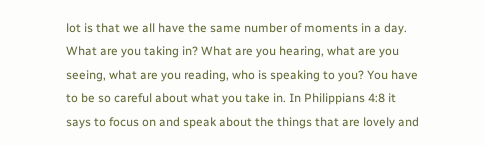lot is that we all have the same number of moments in a day. What are you taking in? What are you hearing, what are you seeing, what are you reading, who is speaking to you? You have to be so careful about what you take in. In Philippians 4:8 it says to focus on and speak about the things that are lovely and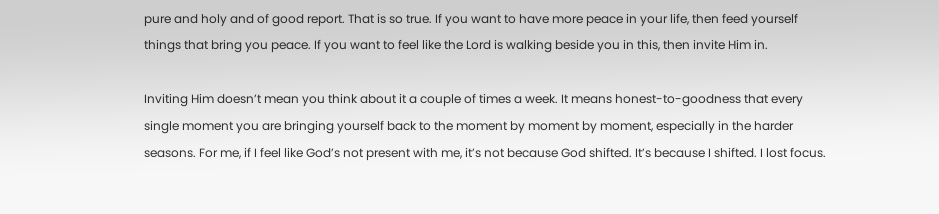pure and holy and of good report. That is so true. If you want to have more peace in your life, then feed yourself things that bring you peace. If you want to feel like the Lord is walking beside you in this, then invite Him in.

Inviting Him doesn’t mean you think about it a couple of times a week. It means honest-to-goodness that every single moment you are bringing yourself back to the moment by moment by moment, especially in the harder seasons. For me, if I feel like God’s not present with me, it’s not because God shifted. It’s because I shifted. I lost focus.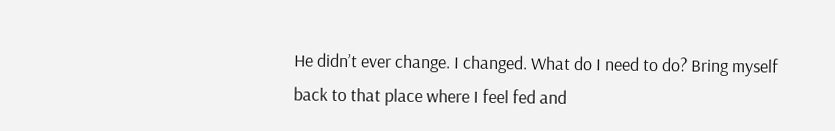He didn’t ever change. I changed. What do I need to do? Bring myself back to that place where I feel fed and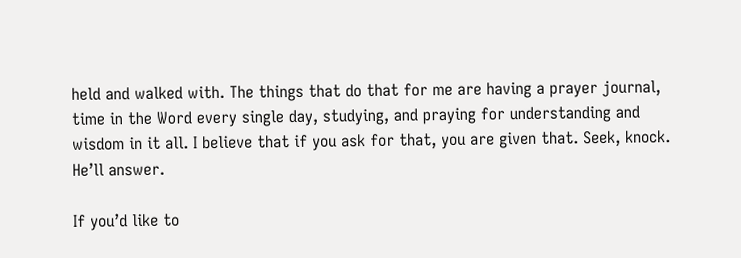held and walked with. The things that do that for me are having a prayer journal, time in the Word every single day, studying, and praying for understanding and wisdom in it all. I believe that if you ask for that, you are given that. Seek, knock. He’ll answer.

If you’d like to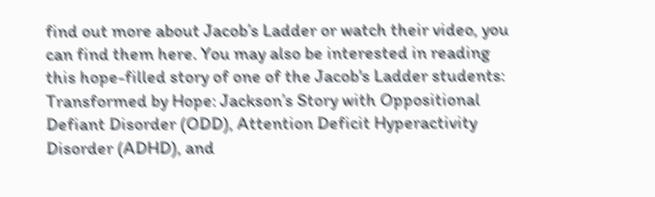find out more about Jacob’s Ladder or watch their video, you can find them here. You may also be interested in reading this hope-filled story of one of the Jacob's Ladder students: Transformed by Hope: Jackson’s Story with Oppositional Defiant Disorder (ODD), Attention Deficit Hyperactivity Disorder (ADHD), and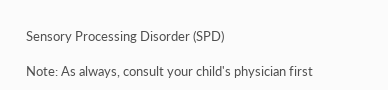Sensory Processing Disorder (SPD)

Note: As always, consult your child's physician first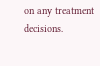on any treatment decisions.